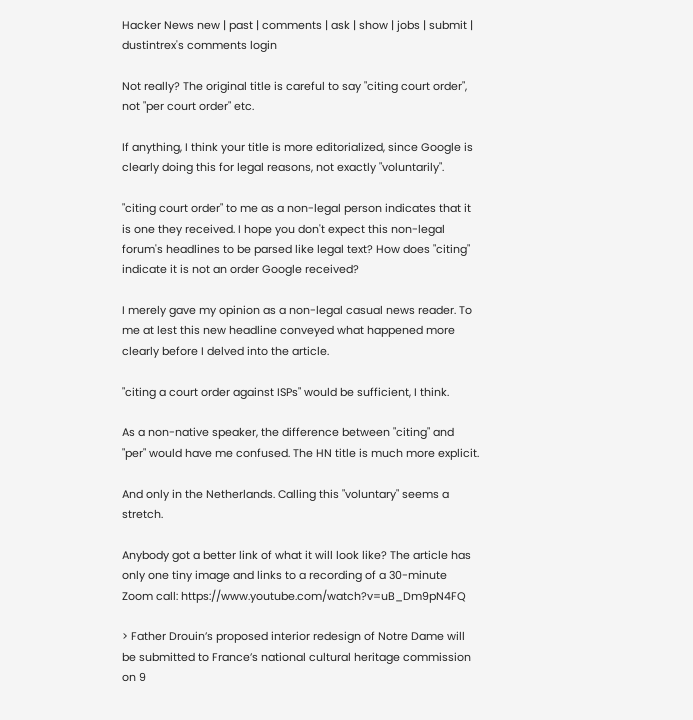Hacker News new | past | comments | ask | show | jobs | submit | dustintrex's comments login

Not really? The original title is careful to say "citing court order", not "per court order" etc.

If anything, I think your title is more editorialized, since Google is clearly doing this for legal reasons, not exactly "voluntarily".

"citing court order" to me as a non-legal person indicates that it is one they received. I hope you don't expect this non-legal forum's headlines to be parsed like legal text? How does "citing" indicate it is not an order Google received?

I merely gave my opinion as a non-legal casual news reader. To me at lest this new headline conveyed what happened more clearly before I delved into the article.

"citing a court order against ISPs" would be sufficient, I think.

As a non-native speaker, the difference between "citing" and "per" would have me confused. The HN title is much more explicit.

And only in the Netherlands. Calling this "voluntary" seems a stretch.

Anybody got a better link of what it will look like? The article has only one tiny image and links to a recording of a 30-minute Zoom call: https://www.youtube.com/watch?v=uB_Dm9pN4FQ

> Father Drouin’s proposed interior redesign of Notre Dame will be submitted to France’s national cultural heritage commission on 9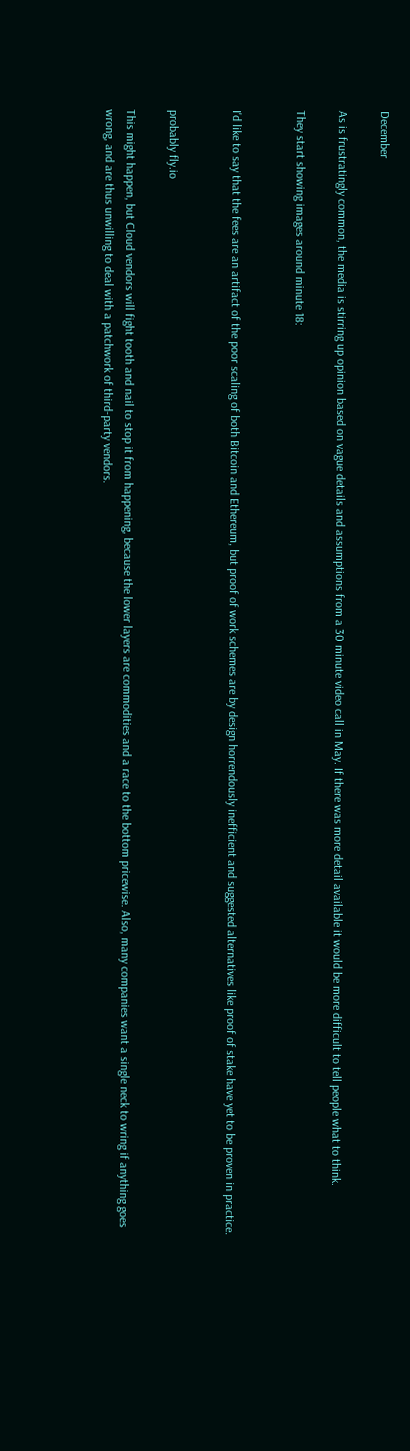December

As is frustratingly common, the media is stirring up opinion based on vague details and assumptions from a 30 minute video call in May. If there was more detail available it would be more difficult to tell people what to think.

They start showing images around minute 18:


I'd like to say that the fees are an artifact of the poor scaling of both Bitcoin and Ethereum, but proof of work schemes are by design horrendously inefficient and suggested alternatives like proof of stake have yet to be proven in practice.


probably fly.io

This might happen, but Cloud vendors will fight tooth and nail to stop it from happening, because the lower layers are commodities and a race to the bottom pricewise. Also, many companies want a single neck to wring if anything goes wrong, and are thus unwilling to deal with a patchwork of third-party vendors.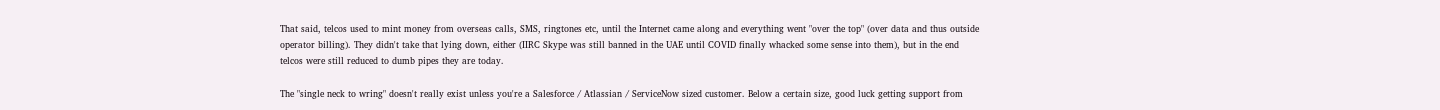That said, telcos used to mint money from overseas calls, SMS, ringtones etc, until the Internet came along and everything went "over the top" (over data and thus outside operator billing). They didn't take that lying down, either (IIRC Skype was still banned in the UAE until COVID finally whacked some sense into them), but in the end telcos were still reduced to dumb pipes they are today.

The "single neck to wring" doesn't really exist unless you're a Salesforce / Atlassian / ServiceNow sized customer. Below a certain size, good luck getting support from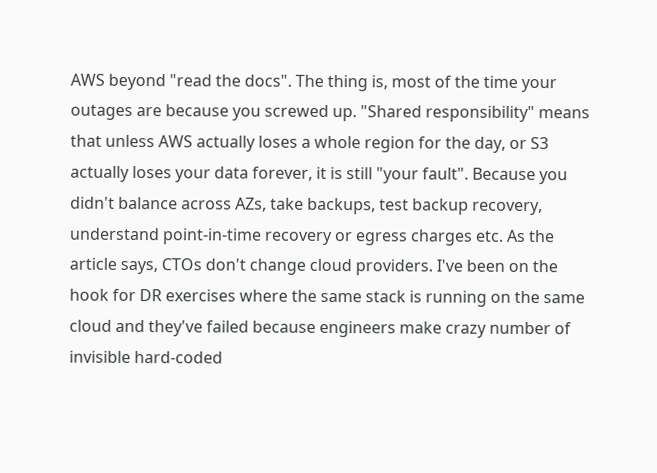AWS beyond "read the docs". The thing is, most of the time your outages are because you screwed up. "Shared responsibility" means that unless AWS actually loses a whole region for the day, or S3 actually loses your data forever, it is still "your fault". Because you didn't balance across AZs, take backups, test backup recovery, understand point-in-time recovery or egress charges etc. As the article says, CTOs don't change cloud providers. I've been on the hook for DR exercises where the same stack is running on the same cloud and they've failed because engineers make crazy number of invisible hard-coded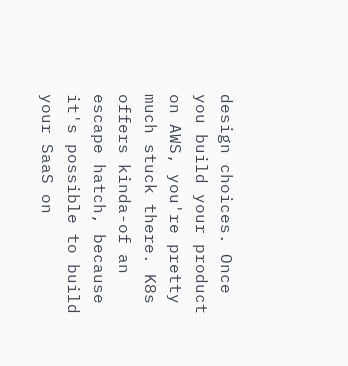design choices. Once you build your product on AWS, you're pretty much stuck there. K8s offers kinda-of an escape hatch, because it's possible to build your SaaS on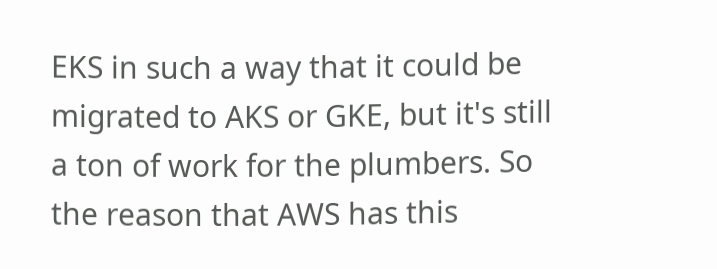EKS in such a way that it could be migrated to AKS or GKE, but it's still a ton of work for the plumbers. So the reason that AWS has this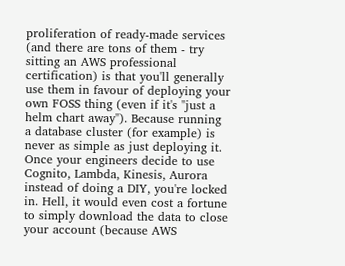proliferation of ready-made services (and there are tons of them - try sitting an AWS professional certification) is that you'll generally use them in favour of deploying your own FOSS thing (even if it's "just a helm chart away"). Because running a database cluster (for example) is never as simple as just deploying it. Once your engineers decide to use Cognito, Lambda, Kinesis, Aurora instead of doing a DIY, you're locked in. Hell, it would even cost a fortune to simply download the data to close your account (because AWS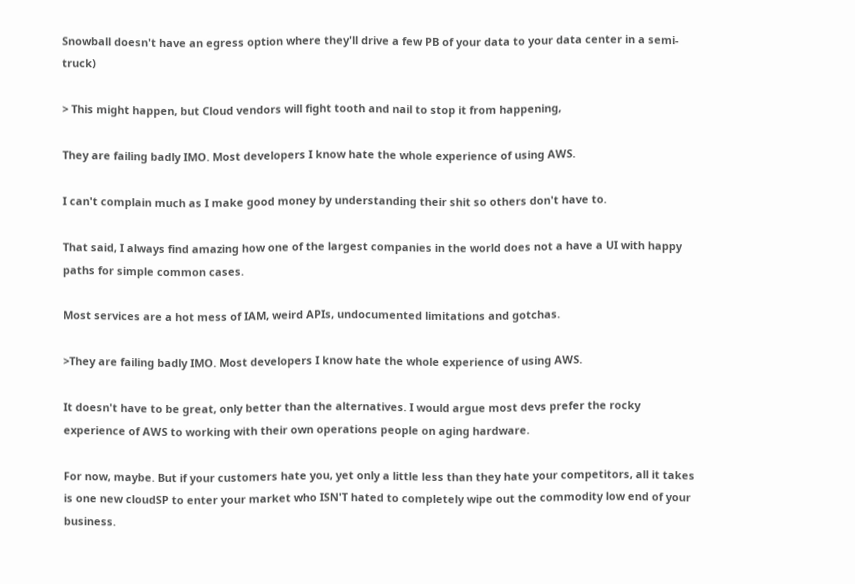Snowball doesn't have an egress option where they'll drive a few PB of your data to your data center in a semi-truck)

> This might happen, but Cloud vendors will fight tooth and nail to stop it from happening,

They are failing badly IMO. Most developers I know hate the whole experience of using AWS.

I can't complain much as I make good money by understanding their shit so others don't have to.

That said, I always find amazing how one of the largest companies in the world does not a have a UI with happy paths for simple common cases.

Most services are a hot mess of IAM, weird APIs, undocumented limitations and gotchas.

>They are failing badly IMO. Most developers I know hate the whole experience of using AWS.

It doesn't have to be great, only better than the alternatives. I would argue most devs prefer the rocky experience of AWS to working with their own operations people on aging hardware.

For now, maybe. But if your customers hate you, yet only a little less than they hate your competitors, all it takes is one new cloudSP to enter your market who ISN'T hated to completely wipe out the commodity low end of your business.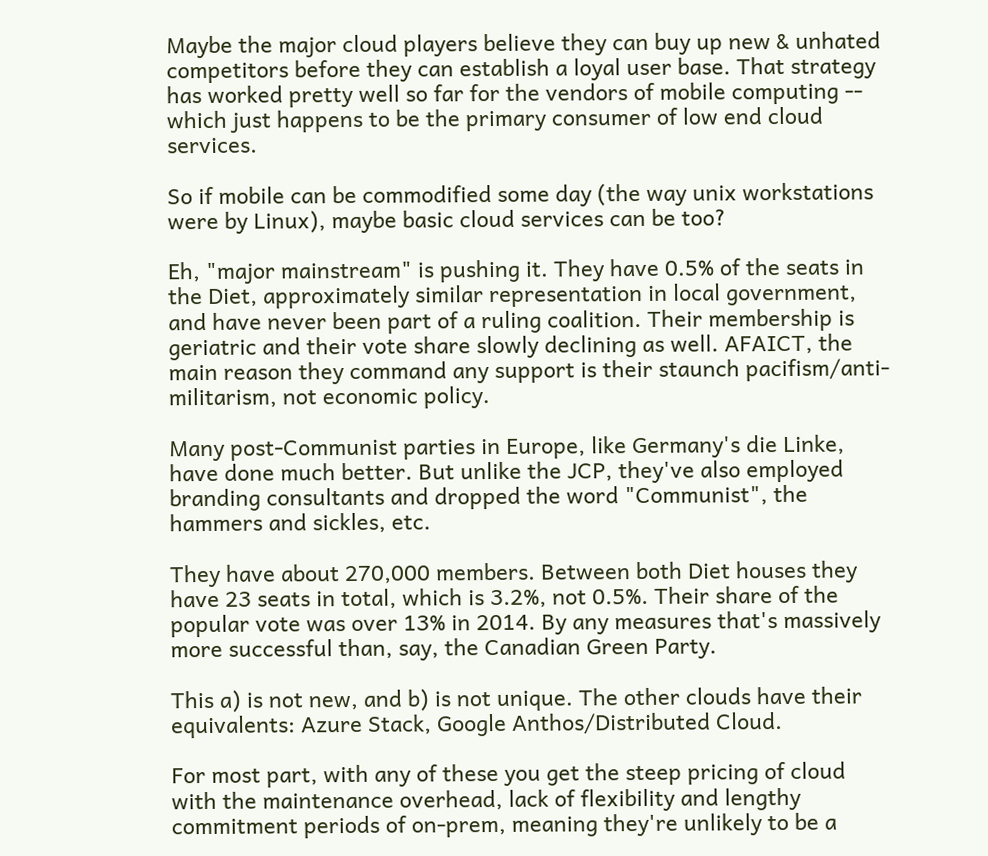Maybe the major cloud players believe they can buy up new & unhated competitors before they can establish a loyal user base. That strategy has worked pretty well so far for the vendors of mobile computing -- which just happens to be the primary consumer of low end cloud services.

So if mobile can be commodified some day (the way unix workstations were by Linux), maybe basic cloud services can be too?

Eh, "major mainstream" is pushing it. They have 0.5% of the seats in the Diet, approximately similar representation in local government, and have never been part of a ruling coalition. Their membership is geriatric and their vote share slowly declining as well. AFAICT, the main reason they command any support is their staunch pacifism/anti-militarism, not economic policy.

Many post-Communist parties in Europe, like Germany's die Linke, have done much better. But unlike the JCP, they've also employed branding consultants and dropped the word "Communist", the hammers and sickles, etc.

They have about 270,000 members. Between both Diet houses they have 23 seats in total, which is 3.2%, not 0.5%. Their share of the popular vote was over 13% in 2014. By any measures that's massively more successful than, say, the Canadian Green Party.

This a) is not new, and b) is not unique. The other clouds have their equivalents: Azure Stack, Google Anthos/Distributed Cloud.

For most part, with any of these you get the steep pricing of cloud with the maintenance overhead, lack of flexibility and lengthy commitment periods of on-prem, meaning they're unlikely to be a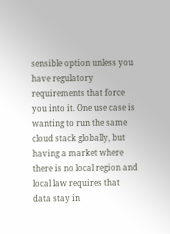sensible option unless you have regulatory requirements that force you into it. One use case is wanting to run the same cloud stack globally, but having a market where there is no local region and local law requires that data stay in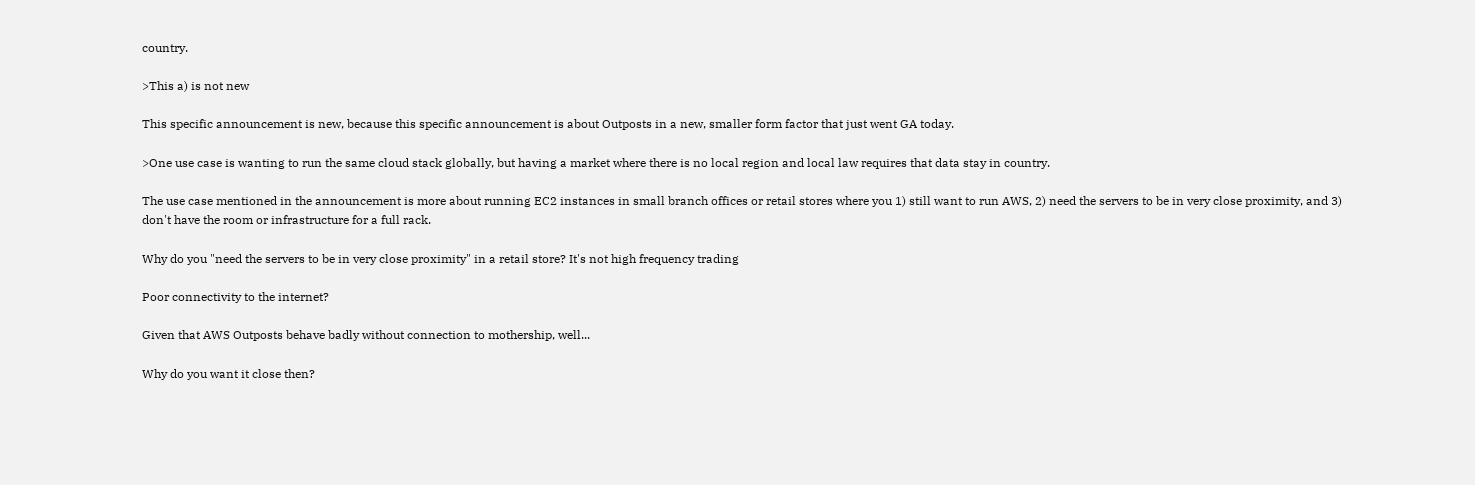country.

>This a) is not new

This specific announcement is new, because this specific announcement is about Outposts in a new, smaller form factor that just went GA today.

>One use case is wanting to run the same cloud stack globally, but having a market where there is no local region and local law requires that data stay in country.

The use case mentioned in the announcement is more about running EC2 instances in small branch offices or retail stores where you 1) still want to run AWS, 2) need the servers to be in very close proximity, and 3) don't have the room or infrastructure for a full rack.

Why do you "need the servers to be in very close proximity" in a retail store? It's not high frequency trading

Poor connectivity to the internet?

Given that AWS Outposts behave badly without connection to mothership, well...

Why do you want it close then?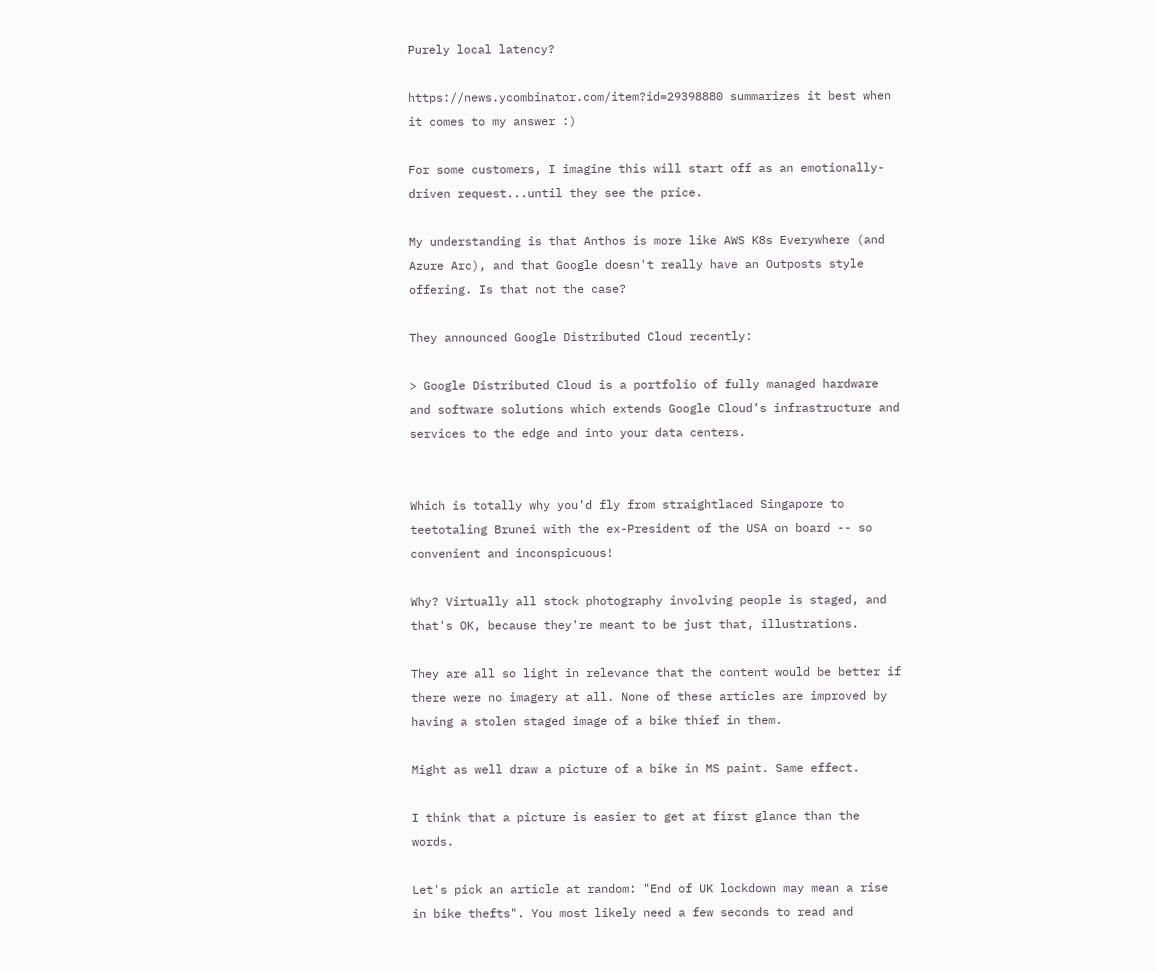Purely local latency?

https://news.ycombinator.com/item?id=29398880 summarizes it best when it comes to my answer :)

For some customers, I imagine this will start off as an emotionally-driven request...until they see the price.

My understanding is that Anthos is more like AWS K8s Everywhere (and Azure Arc), and that Google doesn't really have an Outposts style offering. Is that not the case?

They announced Google Distributed Cloud recently:

> Google Distributed Cloud is a portfolio of fully managed hardware and software solutions which extends Google Cloud’s infrastructure and services to the edge and into your data centers.


Which is totally why you'd fly from straightlaced Singapore to teetotaling Brunei with the ex-President of the USA on board -- so convenient and inconspicuous!

Why? Virtually all stock photography involving people is staged, and that's OK, because they're meant to be just that, illustrations.

They are all so light in relevance that the content would be better if there were no imagery at all. None of these articles are improved by having a stolen staged image of a bike thief in them.

Might as well draw a picture of a bike in MS paint. Same effect.

I think that a picture is easier to get at first glance than the words.

Let's pick an article at random: "End of UK lockdown may mean a rise in bike thefts". You most likely need a few seconds to read and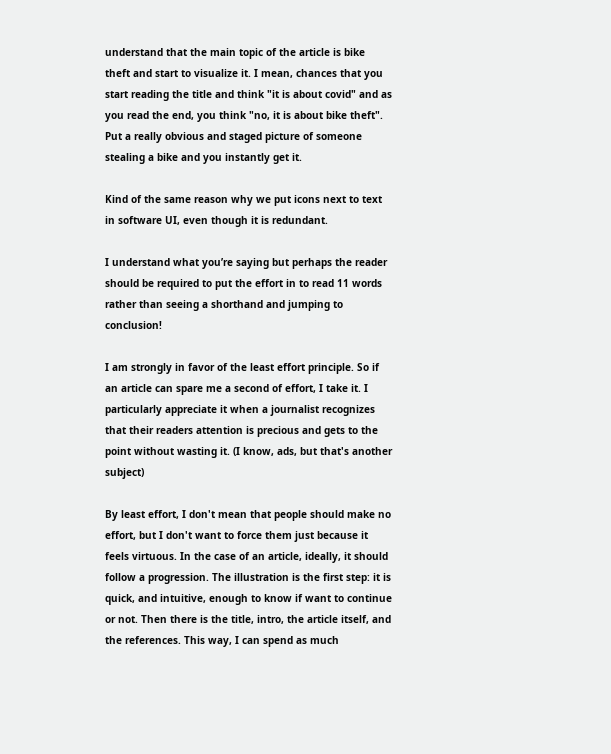understand that the main topic of the article is bike theft and start to visualize it. I mean, chances that you start reading the title and think "it is about covid" and as you read the end, you think "no, it is about bike theft". Put a really obvious and staged picture of someone stealing a bike and you instantly get it.

Kind of the same reason why we put icons next to text in software UI, even though it is redundant.

I understand what you’re saying but perhaps the reader should be required to put the effort in to read 11 words rather than seeing a shorthand and jumping to conclusion!

I am strongly in favor of the least effort principle. So if an article can spare me a second of effort, I take it. I particularly appreciate it when a journalist recognizes that their readers attention is precious and gets to the point without wasting it. (I know, ads, but that's another subject)

By least effort, I don't mean that people should make no effort, but I don't want to force them just because it feels virtuous. In the case of an article, ideally, it should follow a progression. The illustration is the first step: it is quick, and intuitive, enough to know if want to continue or not. Then there is the title, intro, the article itself, and the references. This way, I can spend as much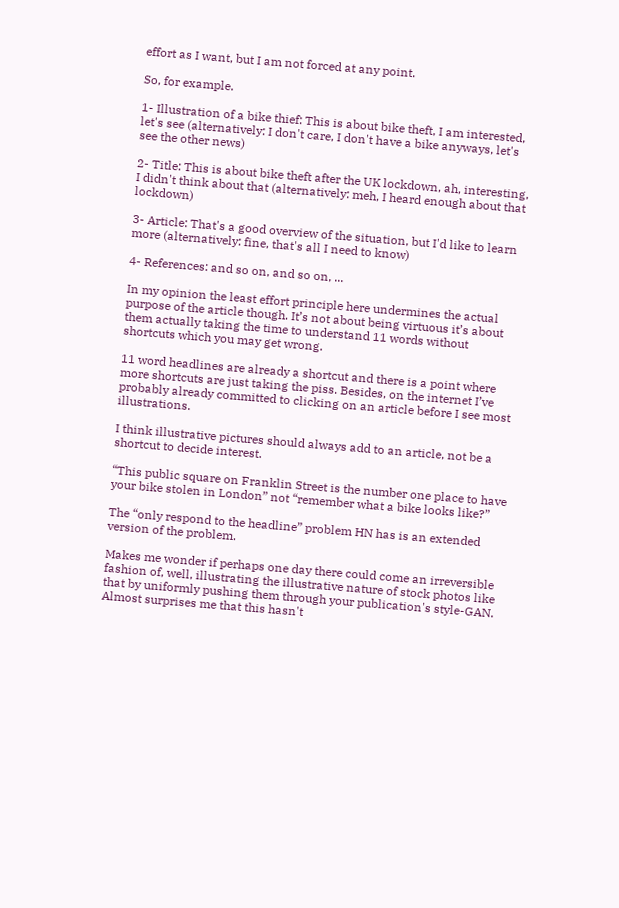effort as I want, but I am not forced at any point.

So, for example.

1- Illustration of a bike thief: This is about bike theft, I am interested, let's see (alternatively: I don't care, I don't have a bike anyways, let's see the other news)

2- Title: This is about bike theft after the UK lockdown, ah, interesting, I didn't think about that (alternatively: meh, I heard enough about that lockdown)

3- Article: That's a good overview of the situation, but I'd like to learn more (alternatively: fine, that's all I need to know)

4- References: and so on, and so on, ...

In my opinion the least effort principle here undermines the actual purpose of the article though. It’s not about being virtuous it’s about them actually taking the time to understand 11 words without shortcuts which you may get wrong.

11 word headlines are already a shortcut and there is a point where more shortcuts are just taking the piss. Besides, on the internet I’ve probably already committed to clicking on an article before I see most illustrations.

I think illustrative pictures should always add to an article, not be a shortcut to decide interest.

“This public square on Franklin Street is the number one place to have your bike stolen in London” not “remember what a bike looks like?”

The “only respond to the headline” problem HN has is an extended version of the problem.

Makes me wonder if perhaps one day there could come an irreversible fashion of, well, illustrating the illustrative nature of stock photos like that by uniformly pushing them through your publication's style-GAN. Almost surprises me that this hasn't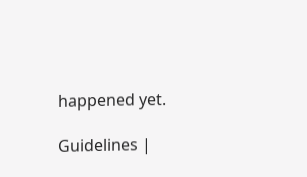happened yet.

Guidelines |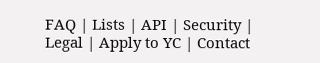FAQ | Lists | API | Security | Legal | Apply to YC | Contact